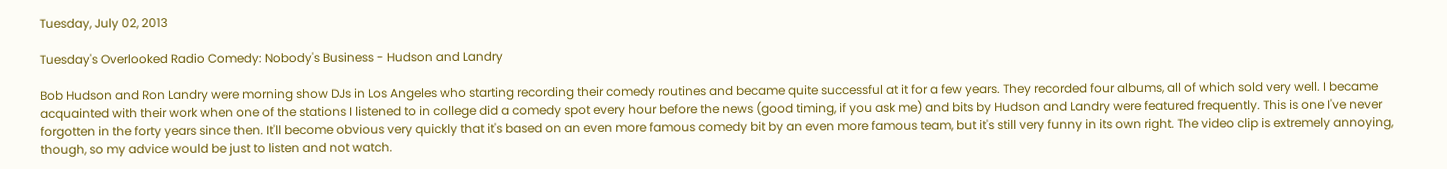Tuesday, July 02, 2013

Tuesday's Overlooked Radio Comedy: Nobody's Business - Hudson and Landry

Bob Hudson and Ron Landry were morning show DJs in Los Angeles who starting recording their comedy routines and became quite successful at it for a few years. They recorded four albums, all of which sold very well. I became acquainted with their work when one of the stations I listened to in college did a comedy spot every hour before the news (good timing, if you ask me) and bits by Hudson and Landry were featured frequently. This is one I've never forgotten in the forty years since then. It'll become obvious very quickly that it's based on an even more famous comedy bit by an even more famous team, but it's still very funny in its own right. The video clip is extremely annoying, though, so my advice would be just to listen and not watch.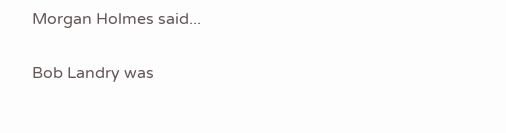Morgan Holmes said...

Bob Landry was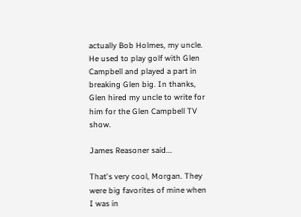actually Bob Holmes, my uncle. He used to play golf with Glen Campbell and played a part in breaking Glen big. In thanks, Glen hired my uncle to write for him for the Glen Campbell TV show.

James Reasoner said...

That's very cool, Morgan. They were big favorites of mine when I was in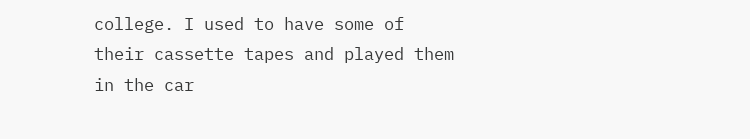college. I used to have some of their cassette tapes and played them in the car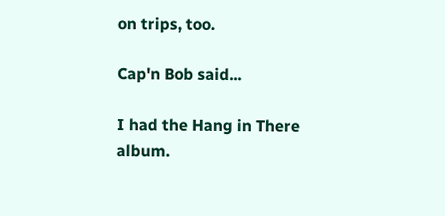on trips, too.

Cap'n Bob said...

I had the Hang in There album.